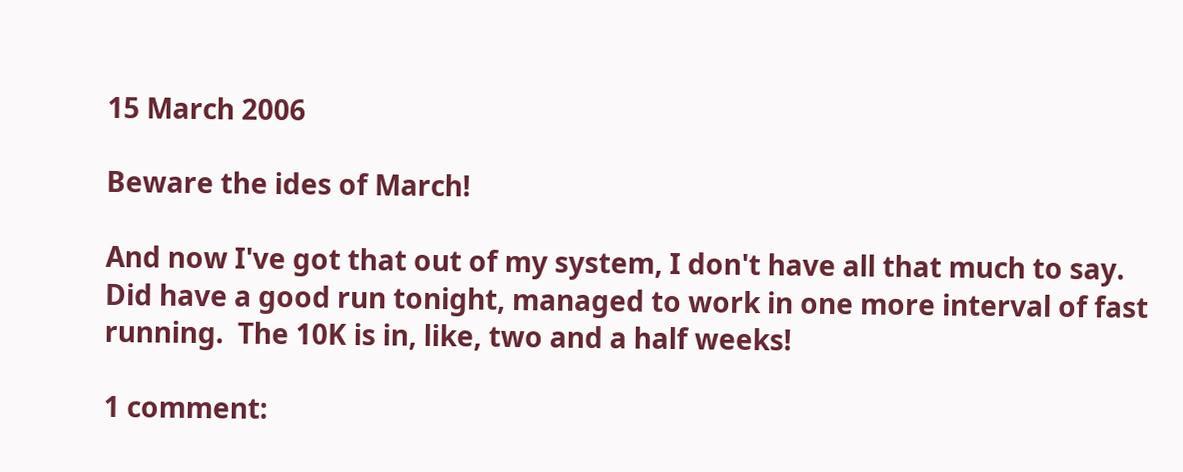15 March 2006

Beware the ides of March!

And now I've got that out of my system, I don't have all that much to say.  Did have a good run tonight, managed to work in one more interval of fast running.  The 10K is in, like, two and a half weeks!

1 comment: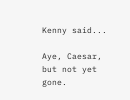Kenny said...

Aye, Caesar, but not yet gone.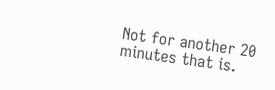Not for another 20 minutes that is.